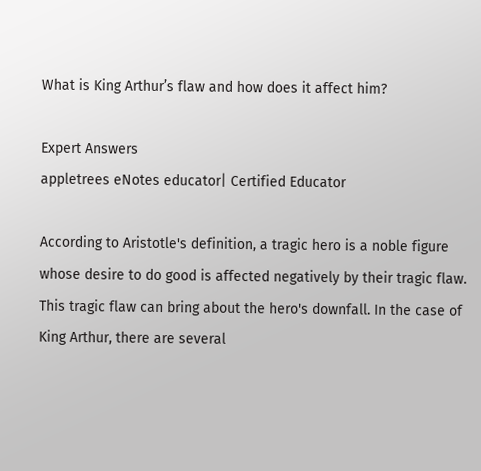What is King Arthur’s flaw and how does it affect him?

Expert Answers
appletrees eNotes educator| Certified Educator

According to Aristotle's definition, a tragic hero is a noble figure whose desire to do good is affected negatively by their tragic flaw. This tragic flaw can bring about the hero's downfall. In the case of King Arthur, there are several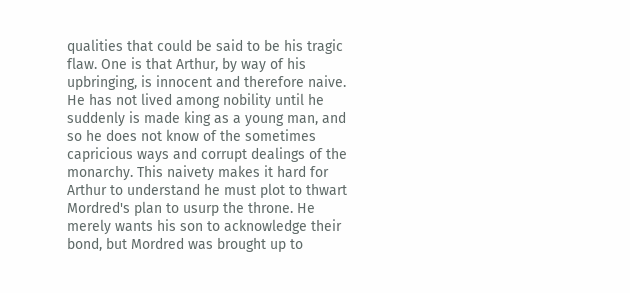qualities that could be said to be his tragic flaw. One is that Arthur, by way of his upbringing, is innocent and therefore naive. He has not lived among nobility until he suddenly is made king as a young man, and so he does not know of the sometimes capricious ways and corrupt dealings of the monarchy. This naivety makes it hard for Arthur to understand he must plot to thwart Mordred's plan to usurp the throne. He merely wants his son to acknowledge their bond, but Mordred was brought up to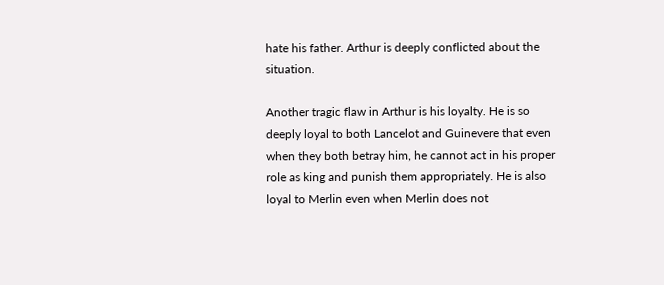hate his father. Arthur is deeply conflicted about the situation.

Another tragic flaw in Arthur is his loyalty. He is so deeply loyal to both Lancelot and Guinevere that even when they both betray him, he cannot act in his proper role as king and punish them appropriately. He is also loyal to Merlin even when Merlin does not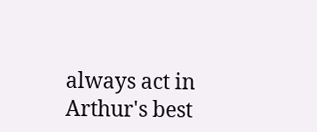always act in Arthur's best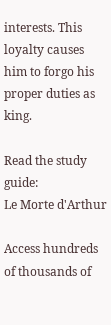interests. This loyalty causes him to forgo his proper duties as king.

Read the study guide:
Le Morte d'Arthur

Access hundreds of thousands of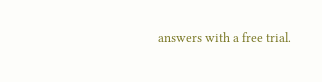answers with a free trial.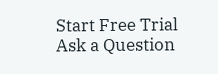Start Free Trial
Ask a Question